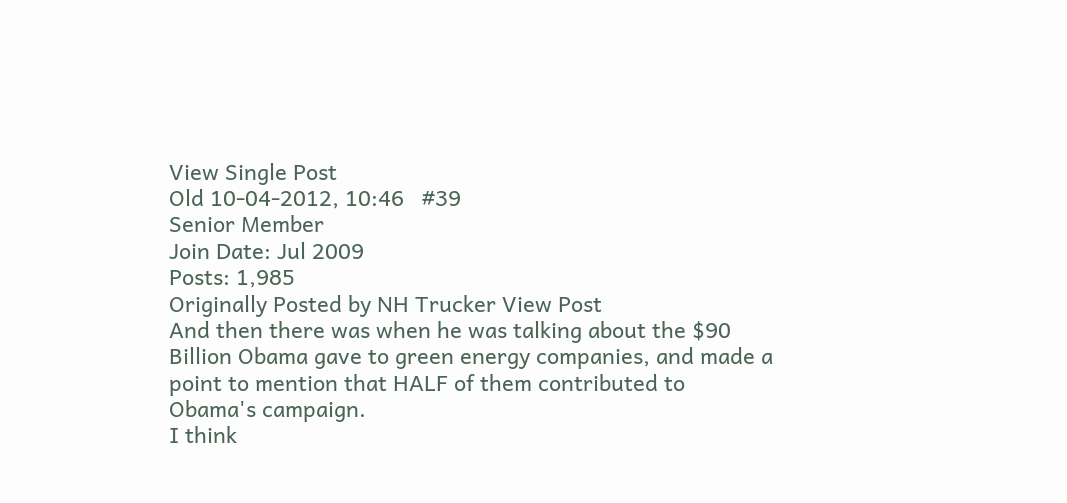View Single Post
Old 10-04-2012, 10:46   #39
Senior Member
Join Date: Jul 2009
Posts: 1,985
Originally Posted by NH Trucker View Post
And then there was when he was talking about the $90 Billion Obama gave to green energy companies, and made a point to mention that HALF of them contributed to Obama's campaign.
I think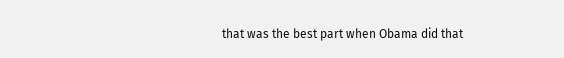that was the best part when Obama did that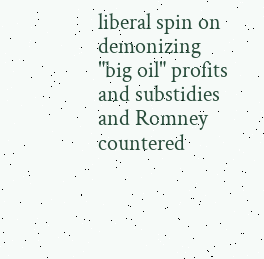liberal spin on demonizing "big oil" profits and substidies and Romney countered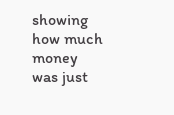showing how much money was just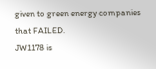given to green energy companies that FAILED.
JW1178 is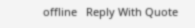offline   Reply With Quote